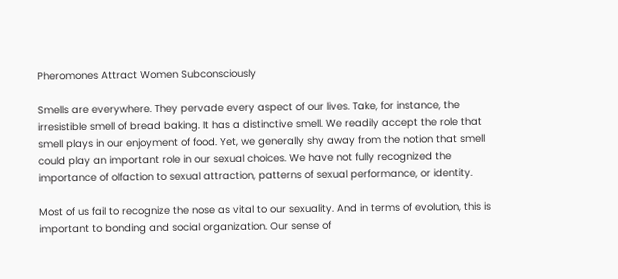Pheromones Attract Women Subconsciously

Smells are everywhere. They pervade every aspect of our lives. Take, for instance, the irresistible smell of bread baking. It has a distinctive smell. We readily accept the role that smell plays in our enjoyment of food. Yet, we generally shy away from the notion that smell could play an important role in our sexual choices. We have not fully recognized the importance of olfaction to sexual attraction, patterns of sexual performance, or identity.

Most of us fail to recognize the nose as vital to our sexuality. And in terms of evolution, this is important to bonding and social organization. Our sense of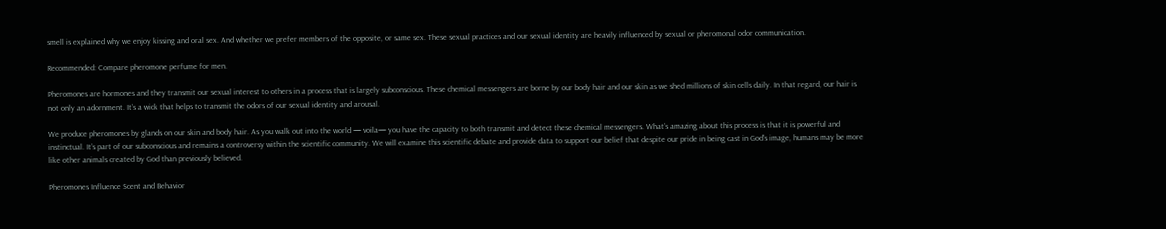smell is explained why we enjoy kissing and oral sex. And whether we prefer members of the opposite, or same sex. These sexual practices and our sexual identity are heavily influenced by sexual or pheromonal odor communication.

Recommended: Compare pheromone perfume for men.

Pheromones are hormones and they transmit our sexual interest to others in a process that is largely subconscious. These chemical messengers are borne by our body hair and our skin as we shed millions of skin cells daily. In that regard, our hair is not only an adornment. It’s a wick that helps to transmit the odors of our sexual identity and arousal.

We produce pheromones by glands on our skin and body hair. As you walk out into the world — voila— you have the capacity to both transmit and detect these chemical messengers. What’s amazing about this process is that it is powerful and instinctual. It’s part of our subconscious and remains a controversy within the scientific community. We will examine this scientific debate and provide data to support our belief that despite our pride in being cast in God’s image, humans may be more like other animals created by God than previously believed.

Pheromones Influence Scent and Behavior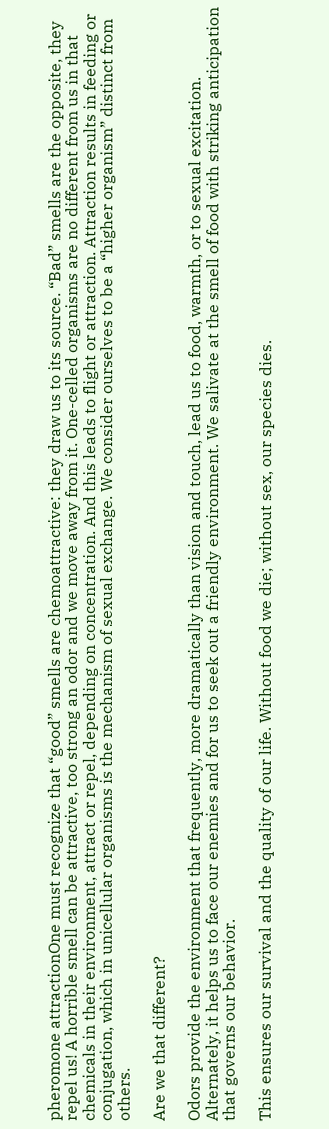pheromone attractionOne must recognize that “good” smells are chemoattractive: they draw us to its source. “Bad” smells are the opposite, they repel us! A horrible smell can be attractive, too strong an odor and we move away from it. One-celled organisms are no different from us in that chemicals in their environment, attract or repel, depending on concentration. And this leads to flight or attraction. Attraction results in feeding or conjugation, which in unicellular organisms is the mechanism of sexual exchange. We consider ourselves to be a “higher organism” distinct from others.

Are we that different?

Odors provide the environment that frequently, more dramatically than vision and touch, lead us to food, warmth, or to sexual excitation. Alternately, it helps us to face our enemies and for us to seek out a friendly environment. We salivate at the smell of food with striking anticipation that governs our behavior.

This ensures our survival and the quality of our life. Without food we die; without sex, our species dies.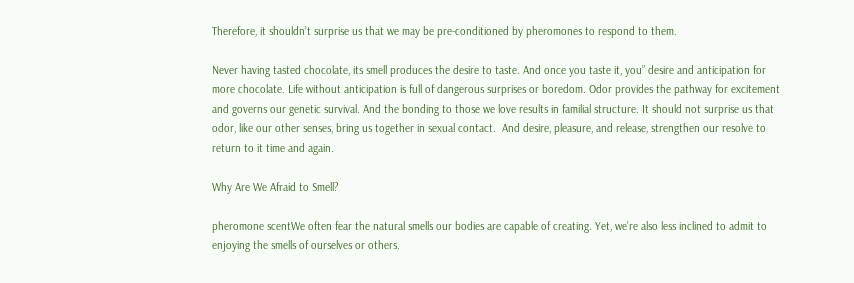Therefore, it shouldn’t surprise us that we may be pre-conditioned by pheromones to respond to them.

Never having tasted chocolate, its smell produces the desire to taste. And once you taste it, you” desire and anticipation for more chocolate. Life without anticipation is full of dangerous surprises or boredom. Odor provides the pathway for excitement and governs our genetic survival. And the bonding to those we love results in familial structure. It should not surprise us that odor, like our other senses, bring us together in sexual contact.  And desire, pleasure, and release, strengthen our resolve to return to it time and again.

Why Are We Afraid to Smell?

pheromone scentWe often fear the natural smells our bodies are capable of creating. Yet, we’re also less inclined to admit to enjoying the smells of ourselves or others.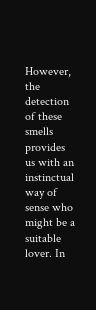However, the detection of these smells provides us with an instinctual way of sense who might be a suitable lover. In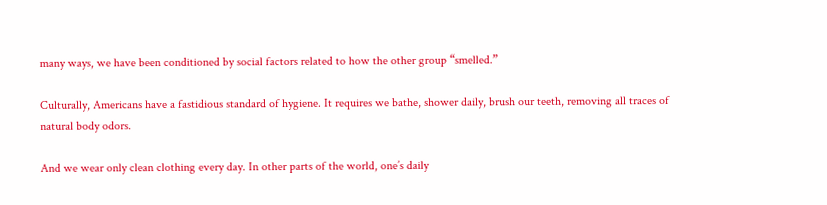many ways, we have been conditioned by social factors related to how the other group “smelled.”

Culturally, Americans have a fastidious standard of hygiene. It requires we bathe, shower daily, brush our teeth, removing all traces of natural body odors.

And we wear only clean clothing every day. In other parts of the world, one’s daily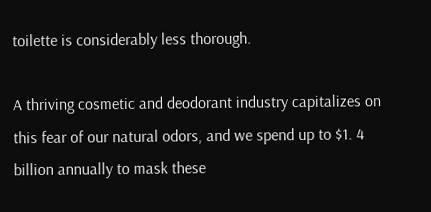toilette is considerably less thorough.

A thriving cosmetic and deodorant industry capitalizes on this fear of our natural odors, and we spend up to $1. 4 billion annually to mask these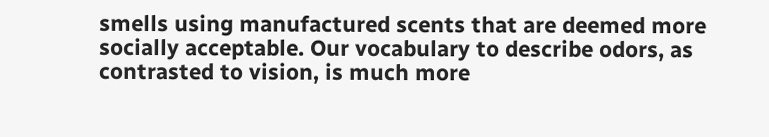smells using manufactured scents that are deemed more socially acceptable. Our vocabulary to describe odors, as contrasted to vision, is much more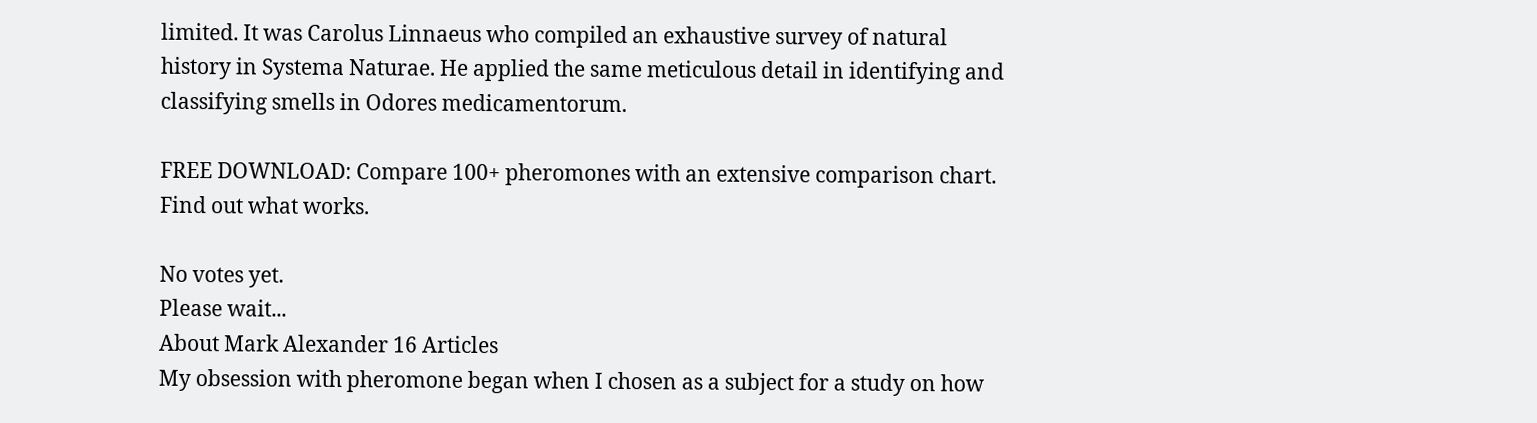limited. It was Carolus Linnaeus who compiled an exhaustive survey of natural history in Systema Naturae. He applied the same meticulous detail in identifying and classifying smells in Odores medicamentorum.

FREE DOWNLOAD: Compare 100+ pheromones with an extensive comparison chart. Find out what works.

No votes yet.
Please wait...
About Mark Alexander 16 Articles
My obsession with pheromone began when I chosen as a subject for a study on how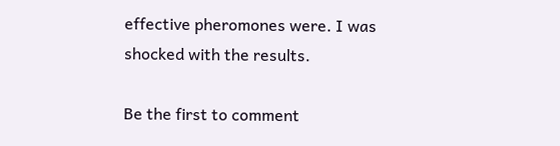effective pheromones were. I was shocked with the results.

Be the first to comment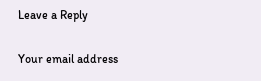Leave a Reply

Your email address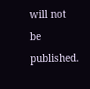will not be published.